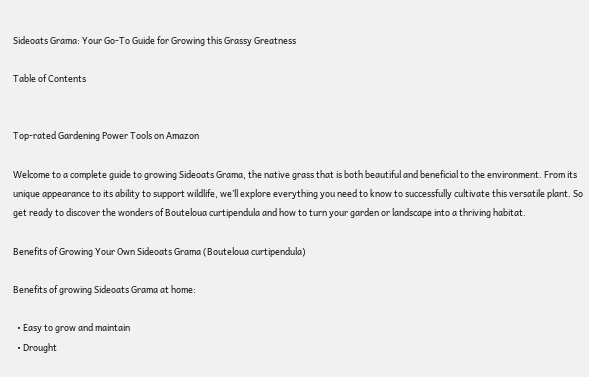Sideoats Grama: Your Go-To Guide for Growing this Grassy Greatness

Table of Contents


Top-rated Gardening Power Tools on Amazon

Welcome to a complete guide to growing Sideoats Grama, the native grass that is both beautiful and beneficial to the environment. From its unique appearance to its ability to support wildlife, we’ll explore everything you need to know to successfully cultivate this versatile plant. So get ready to discover the wonders of Bouteloua curtipendula and how to turn your garden or landscape into a thriving habitat.

Benefits of Growing Your Own Sideoats Grama (Bouteloua curtipendula)

Benefits of growing Sideoats Grama at home:

  • Easy to grow and maintain
  • Drought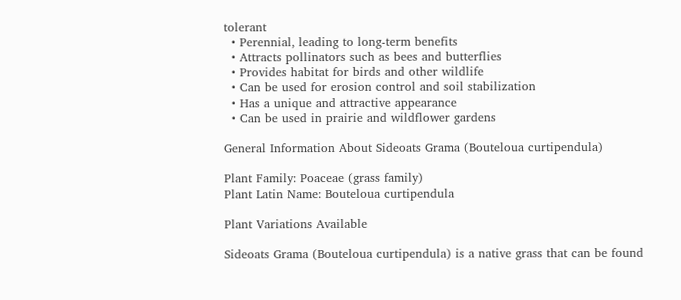tolerant
  • Perennial, leading to long-term benefits
  • Attracts pollinators such as bees and butterflies
  • Provides habitat for birds and other wildlife
  • Can be used for erosion control and soil stabilization
  • Has a unique and attractive appearance
  • Can be used in prairie and wildflower gardens

General Information About Sideoats Grama (Bouteloua curtipendula)

Plant Family: Poaceae (grass family)
Plant Latin Name: Bouteloua curtipendula

Plant Variations Available

Sideoats Grama (Bouteloua curtipendula) is a native grass that can be found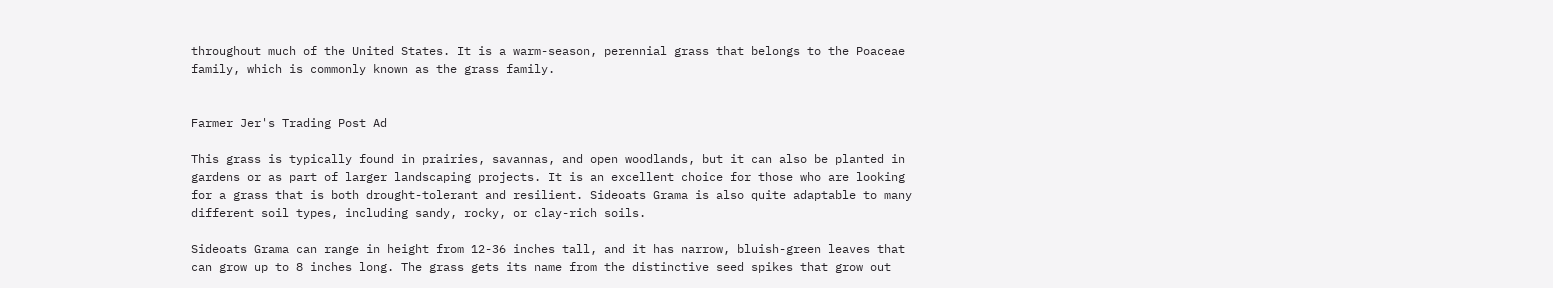throughout much of the United States. It is a warm-season, perennial grass that belongs to the Poaceae family, which is commonly known as the grass family.


Farmer Jer's Trading Post Ad

This grass is typically found in prairies, savannas, and open woodlands, but it can also be planted in gardens or as part of larger landscaping projects. It is an excellent choice for those who are looking for a grass that is both drought-tolerant and resilient. Sideoats Grama is also quite adaptable to many different soil types, including sandy, rocky, or clay-rich soils.

Sideoats Grama can range in height from 12-36 inches tall, and it has narrow, bluish-green leaves that can grow up to 8 inches long. The grass gets its name from the distinctive seed spikes that grow out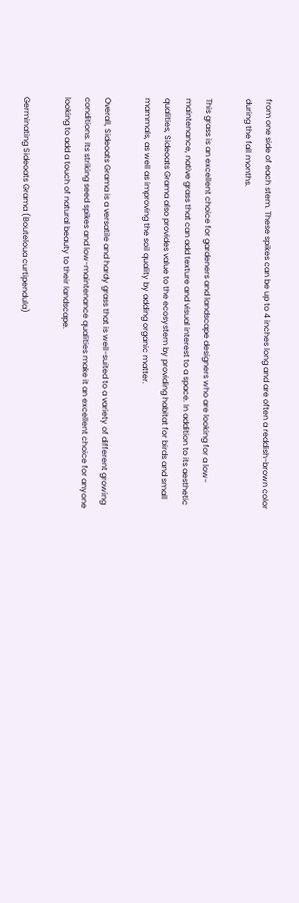from one side of each stem. These spikes can be up to 4 inches long and are often a reddish-brown color during the fall months.

This grass is an excellent choice for gardeners and landscape designers who are looking for a low-maintenance, native grass that can add texture and visual interest to a space. In addition to its aesthetic qualities, Sideoats Grama also provides value to the ecosystem by providing habitat for birds and small mammals, as well as improving the soil quality by adding organic matter.

Overall, Sideoats Grama is a versatile and hardy grass that is well-suited to a variety of different growing conditions. Its striking seed spikes and low-maintenance qualities make it an excellent choice for anyone looking to add a touch of natural beauty to their landscape.

Germinating Sideoats Grama (Bouteloua curtipendula)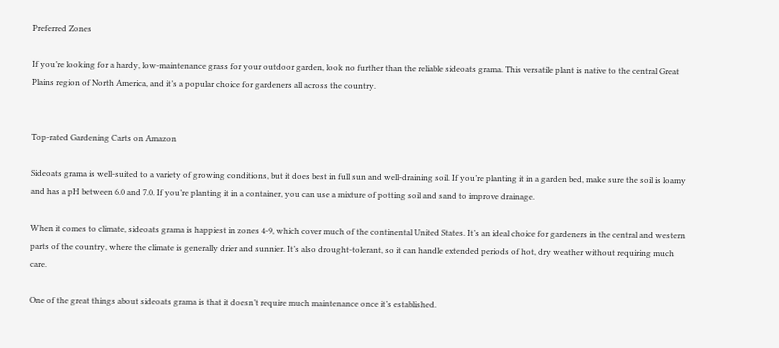Preferred Zones

If you’re looking for a hardy, low-maintenance grass for your outdoor garden, look no further than the reliable sideoats grama. This versatile plant is native to the central Great Plains region of North America, and it’s a popular choice for gardeners all across the country.


Top-rated Gardening Carts on Amazon

Sideoats grama is well-suited to a variety of growing conditions, but it does best in full sun and well-draining soil. If you’re planting it in a garden bed, make sure the soil is loamy and has a pH between 6.0 and 7.0. If you’re planting it in a container, you can use a mixture of potting soil and sand to improve drainage.

When it comes to climate, sideoats grama is happiest in zones 4-9, which cover much of the continental United States. It’s an ideal choice for gardeners in the central and western parts of the country, where the climate is generally drier and sunnier. It’s also drought-tolerant, so it can handle extended periods of hot, dry weather without requiring much care.

One of the great things about sideoats grama is that it doesn’t require much maintenance once it’s established.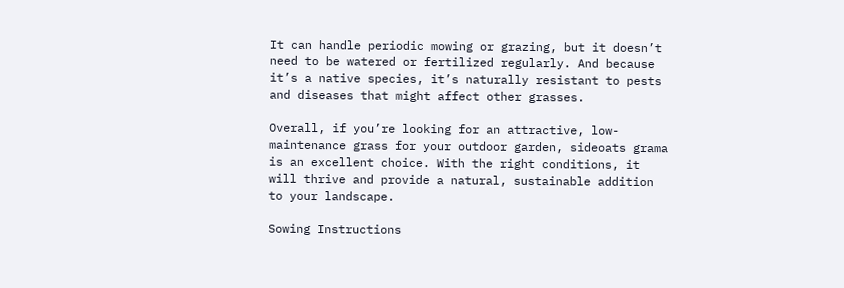It can handle periodic mowing or grazing, but it doesn’t need to be watered or fertilized regularly. And because it’s a native species, it’s naturally resistant to pests and diseases that might affect other grasses.

Overall, if you’re looking for an attractive, low-maintenance grass for your outdoor garden, sideoats grama is an excellent choice. With the right conditions, it will thrive and provide a natural, sustainable addition to your landscape.

Sowing Instructions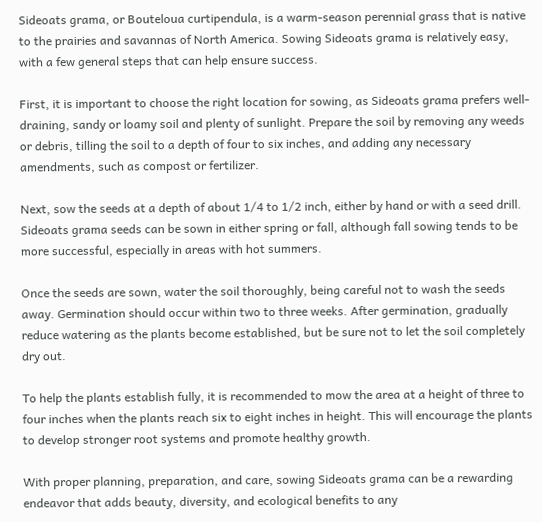Sideoats grama, or Bouteloua curtipendula, is a warm-season perennial grass that is native to the prairies and savannas of North America. Sowing Sideoats grama is relatively easy, with a few general steps that can help ensure success.

First, it is important to choose the right location for sowing, as Sideoats grama prefers well-draining, sandy or loamy soil and plenty of sunlight. Prepare the soil by removing any weeds or debris, tilling the soil to a depth of four to six inches, and adding any necessary amendments, such as compost or fertilizer.

Next, sow the seeds at a depth of about 1/4 to 1/2 inch, either by hand or with a seed drill. Sideoats grama seeds can be sown in either spring or fall, although fall sowing tends to be more successful, especially in areas with hot summers.

Once the seeds are sown, water the soil thoroughly, being careful not to wash the seeds away. Germination should occur within two to three weeks. After germination, gradually reduce watering as the plants become established, but be sure not to let the soil completely dry out.

To help the plants establish fully, it is recommended to mow the area at a height of three to four inches when the plants reach six to eight inches in height. This will encourage the plants to develop stronger root systems and promote healthy growth.

With proper planning, preparation, and care, sowing Sideoats grama can be a rewarding endeavor that adds beauty, diversity, and ecological benefits to any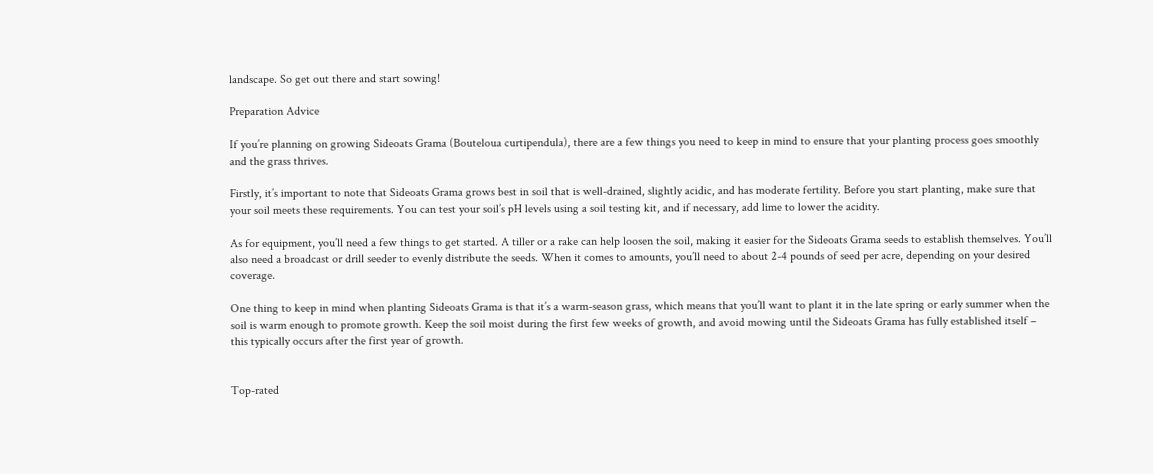landscape. So get out there and start sowing!

Preparation Advice

If you’re planning on growing Sideoats Grama (Bouteloua curtipendula), there are a few things you need to keep in mind to ensure that your planting process goes smoothly and the grass thrives.

Firstly, it’s important to note that Sideoats Grama grows best in soil that is well-drained, slightly acidic, and has moderate fertility. Before you start planting, make sure that your soil meets these requirements. You can test your soil’s pH levels using a soil testing kit, and if necessary, add lime to lower the acidity.

As for equipment, you’ll need a few things to get started. A tiller or a rake can help loosen the soil, making it easier for the Sideoats Grama seeds to establish themselves. You’ll also need a broadcast or drill seeder to evenly distribute the seeds. When it comes to amounts, you’ll need to about 2-4 pounds of seed per acre, depending on your desired coverage.

One thing to keep in mind when planting Sideoats Grama is that it’s a warm-season grass, which means that you’ll want to plant it in the late spring or early summer when the soil is warm enough to promote growth. Keep the soil moist during the first few weeks of growth, and avoid mowing until the Sideoats Grama has fully established itself – this typically occurs after the first year of growth.


Top-rated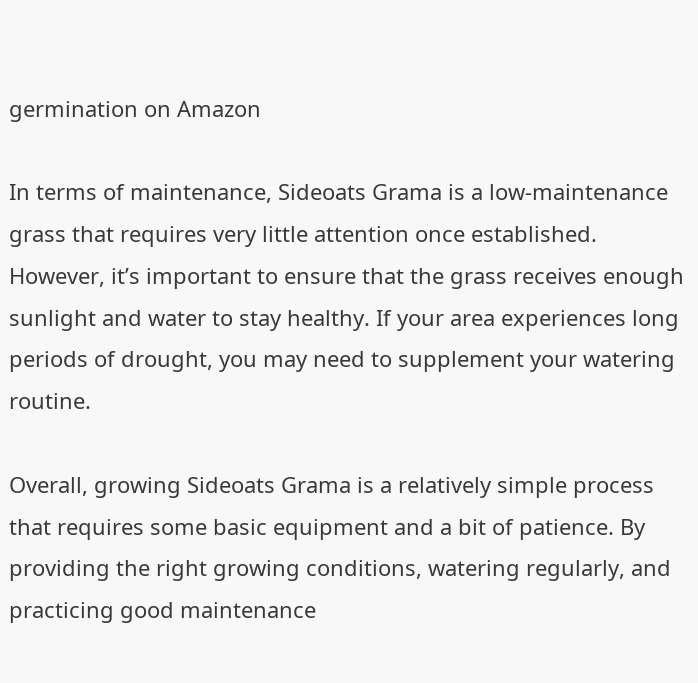germination on Amazon

In terms of maintenance, Sideoats Grama is a low-maintenance grass that requires very little attention once established. However, it’s important to ensure that the grass receives enough sunlight and water to stay healthy. If your area experiences long periods of drought, you may need to supplement your watering routine.

Overall, growing Sideoats Grama is a relatively simple process that requires some basic equipment and a bit of patience. By providing the right growing conditions, watering regularly, and practicing good maintenance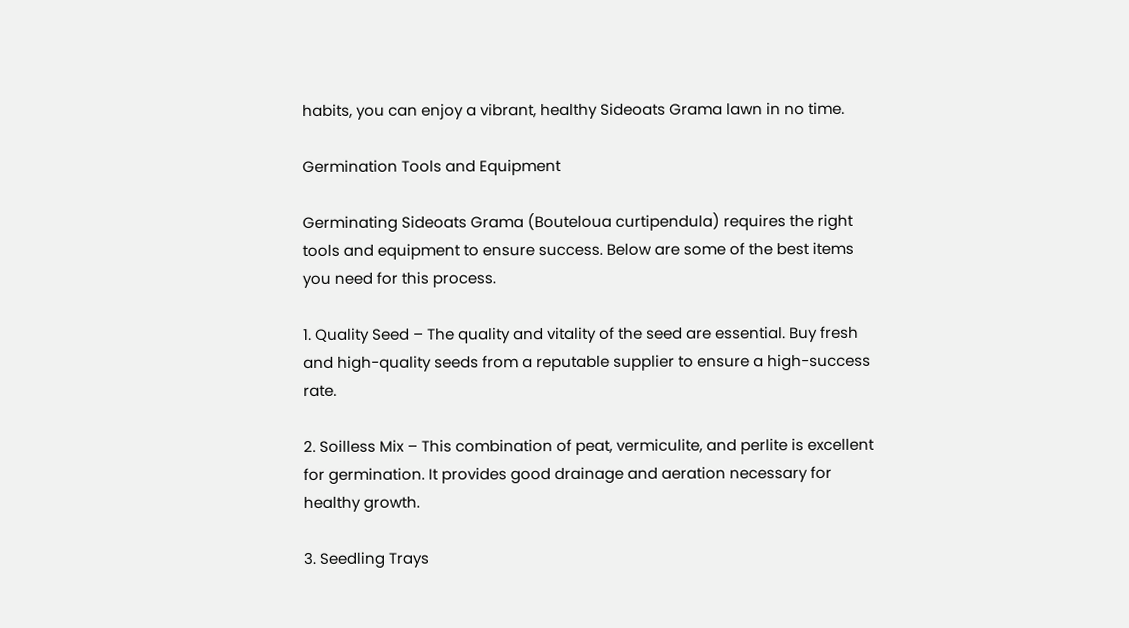habits, you can enjoy a vibrant, healthy Sideoats Grama lawn in no time.

Germination Tools and Equipment

Germinating Sideoats Grama (Bouteloua curtipendula) requires the right tools and equipment to ensure success. Below are some of the best items you need for this process.

1. Quality Seed – The quality and vitality of the seed are essential. Buy fresh and high-quality seeds from a reputable supplier to ensure a high-success rate.

2. Soilless Mix – This combination of peat, vermiculite, and perlite is excellent for germination. It provides good drainage and aeration necessary for healthy growth.

3. Seedling Trays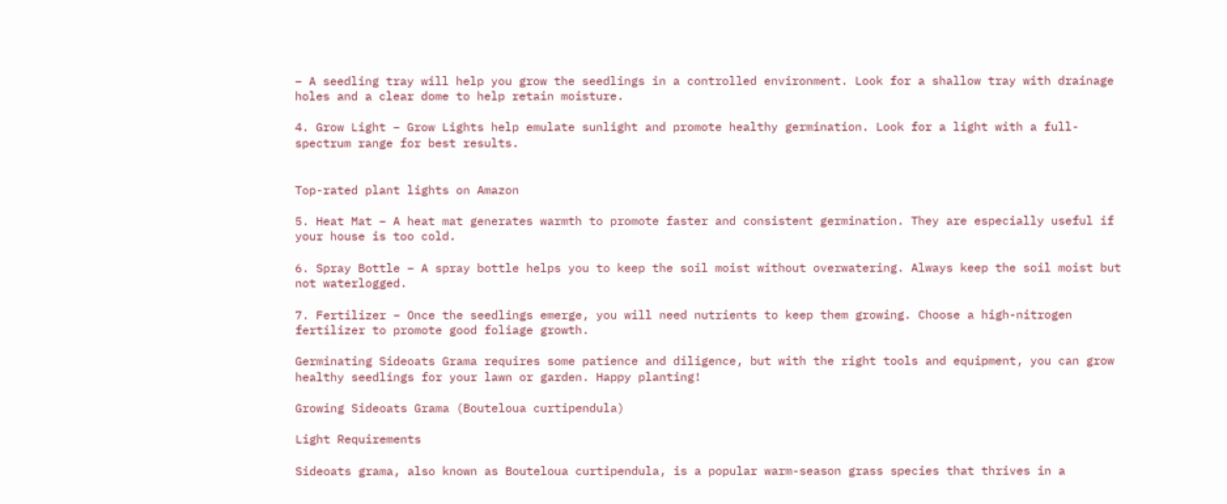– A seedling tray will help you grow the seedlings in a controlled environment. Look for a shallow tray with drainage holes and a clear dome to help retain moisture.

4. Grow Light – Grow Lights help emulate sunlight and promote healthy germination. Look for a light with a full-spectrum range for best results.


Top-rated plant lights on Amazon

5. Heat Mat – A heat mat generates warmth to promote faster and consistent germination. They are especially useful if your house is too cold.

6. Spray Bottle – A spray bottle helps you to keep the soil moist without overwatering. Always keep the soil moist but not waterlogged.

7. Fertilizer – Once the seedlings emerge, you will need nutrients to keep them growing. Choose a high-nitrogen fertilizer to promote good foliage growth.

Germinating Sideoats Grama requires some patience and diligence, but with the right tools and equipment, you can grow healthy seedlings for your lawn or garden. Happy planting!

Growing Sideoats Grama (Bouteloua curtipendula)

Light Requirements

Sideoats grama, also known as Bouteloua curtipendula, is a popular warm-season grass species that thrives in a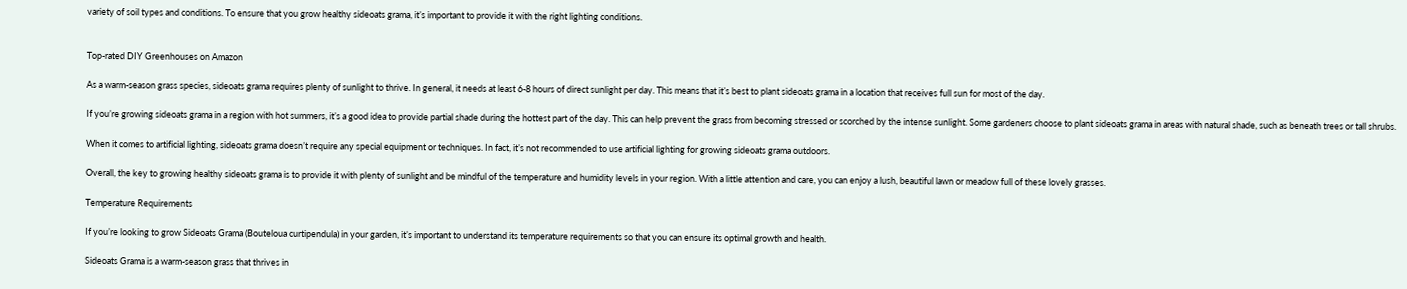variety of soil types and conditions. To ensure that you grow healthy sideoats grama, it’s important to provide it with the right lighting conditions.


Top-rated DIY Greenhouses on Amazon

As a warm-season grass species, sideoats grama requires plenty of sunlight to thrive. In general, it needs at least 6-8 hours of direct sunlight per day. This means that it’s best to plant sideoats grama in a location that receives full sun for most of the day.

If you’re growing sideoats grama in a region with hot summers, it’s a good idea to provide partial shade during the hottest part of the day. This can help prevent the grass from becoming stressed or scorched by the intense sunlight. Some gardeners choose to plant sideoats grama in areas with natural shade, such as beneath trees or tall shrubs.

When it comes to artificial lighting, sideoats grama doesn’t require any special equipment or techniques. In fact, it’s not recommended to use artificial lighting for growing sideoats grama outdoors.

Overall, the key to growing healthy sideoats grama is to provide it with plenty of sunlight and be mindful of the temperature and humidity levels in your region. With a little attention and care, you can enjoy a lush, beautiful lawn or meadow full of these lovely grasses.

Temperature Requirements

If you’re looking to grow Sideoats Grama (Bouteloua curtipendula) in your garden, it’s important to understand its temperature requirements so that you can ensure its optimal growth and health.

Sideoats Grama is a warm-season grass that thrives in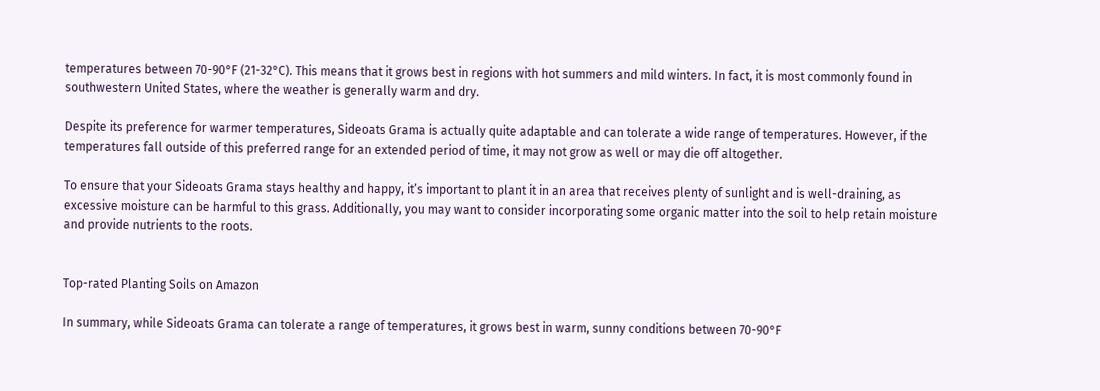temperatures between 70-90°F (21-32°C). This means that it grows best in regions with hot summers and mild winters. In fact, it is most commonly found in southwestern United States, where the weather is generally warm and dry.

Despite its preference for warmer temperatures, Sideoats Grama is actually quite adaptable and can tolerate a wide range of temperatures. However, if the temperatures fall outside of this preferred range for an extended period of time, it may not grow as well or may die off altogether.

To ensure that your Sideoats Grama stays healthy and happy, it’s important to plant it in an area that receives plenty of sunlight and is well-draining, as excessive moisture can be harmful to this grass. Additionally, you may want to consider incorporating some organic matter into the soil to help retain moisture and provide nutrients to the roots.


Top-rated Planting Soils on Amazon

In summary, while Sideoats Grama can tolerate a range of temperatures, it grows best in warm, sunny conditions between 70-90°F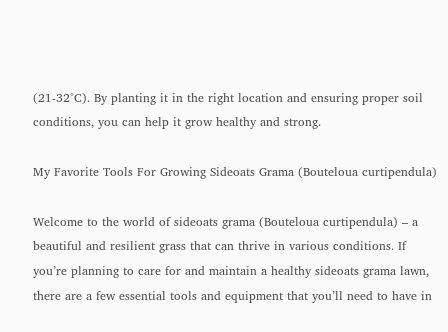(21-32°C). By planting it in the right location and ensuring proper soil conditions, you can help it grow healthy and strong.

My Favorite Tools For Growing Sideoats Grama (Bouteloua curtipendula)

Welcome to the world of sideoats grama (Bouteloua curtipendula) – a beautiful and resilient grass that can thrive in various conditions. If you’re planning to care for and maintain a healthy sideoats grama lawn, there are a few essential tools and equipment that you’ll need to have in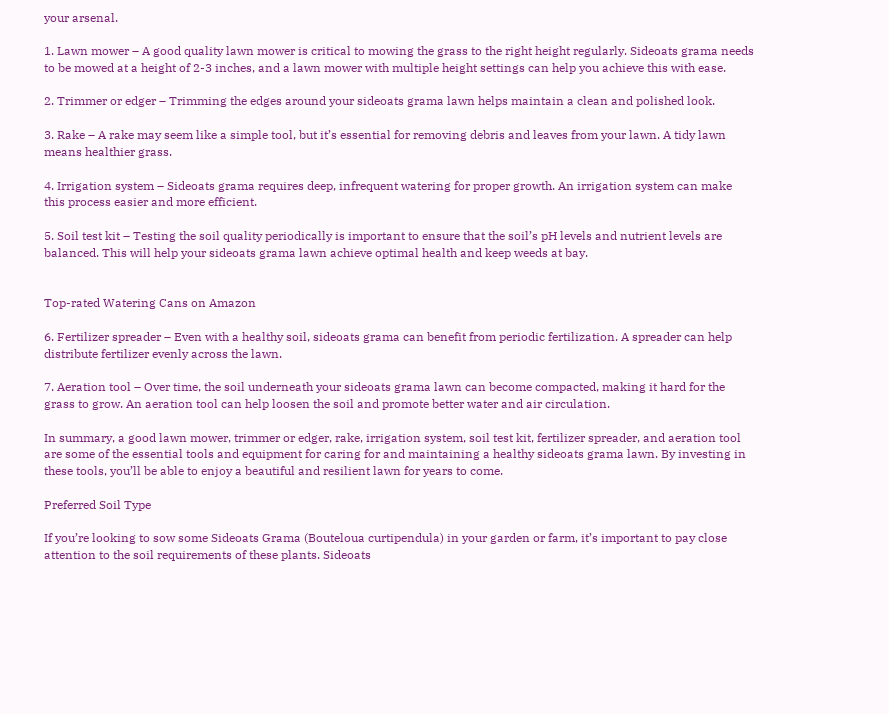your arsenal.

1. Lawn mower – A good quality lawn mower is critical to mowing the grass to the right height regularly. Sideoats grama needs to be mowed at a height of 2-3 inches, and a lawn mower with multiple height settings can help you achieve this with ease.

2. Trimmer or edger – Trimming the edges around your sideoats grama lawn helps maintain a clean and polished look.

3. Rake – A rake may seem like a simple tool, but it’s essential for removing debris and leaves from your lawn. A tidy lawn means healthier grass.

4. Irrigation system – Sideoats grama requires deep, infrequent watering for proper growth. An irrigation system can make this process easier and more efficient.

5. Soil test kit – Testing the soil quality periodically is important to ensure that the soil’s pH levels and nutrient levels are balanced. This will help your sideoats grama lawn achieve optimal health and keep weeds at bay.


Top-rated Watering Cans on Amazon

6. Fertilizer spreader – Even with a healthy soil, sideoats grama can benefit from periodic fertilization. A spreader can help distribute fertilizer evenly across the lawn.

7. Aeration tool – Over time, the soil underneath your sideoats grama lawn can become compacted, making it hard for the grass to grow. An aeration tool can help loosen the soil and promote better water and air circulation.

In summary, a good lawn mower, trimmer or edger, rake, irrigation system, soil test kit, fertilizer spreader, and aeration tool are some of the essential tools and equipment for caring for and maintaining a healthy sideoats grama lawn. By investing in these tools, you’ll be able to enjoy a beautiful and resilient lawn for years to come.

Preferred Soil Type

If you’re looking to sow some Sideoats Grama (Bouteloua curtipendula) in your garden or farm, it’s important to pay close attention to the soil requirements of these plants. Sideoats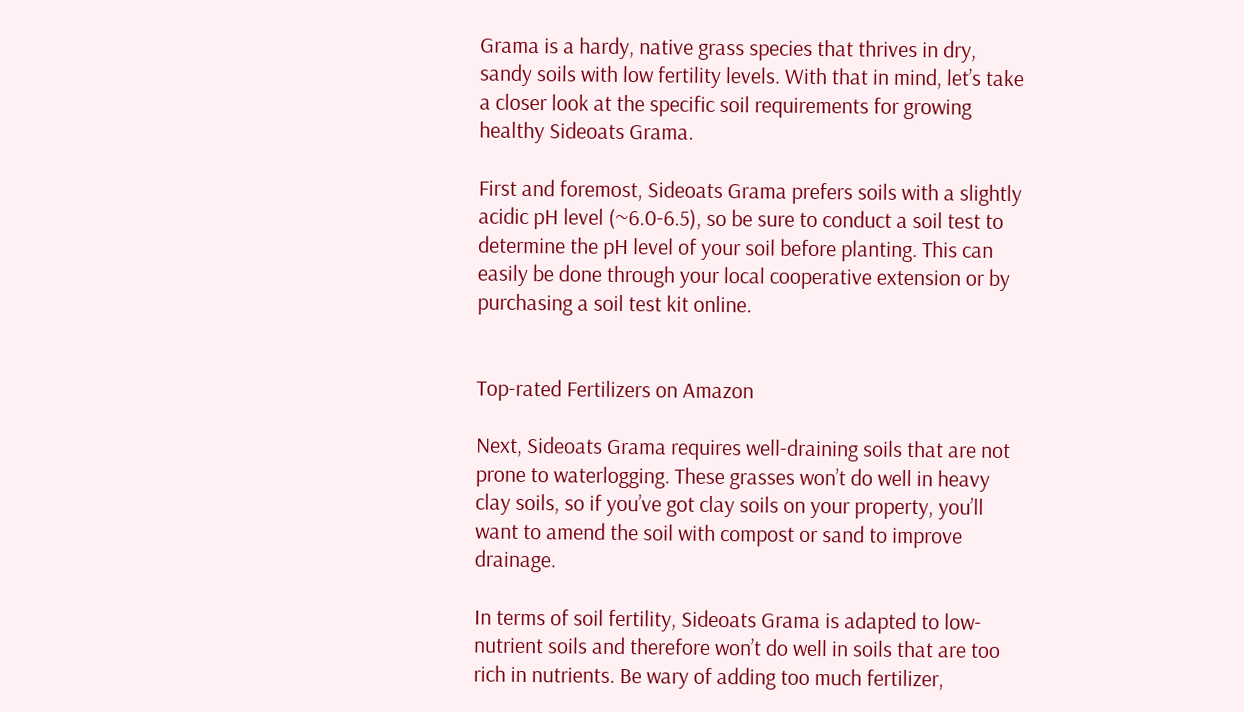Grama is a hardy, native grass species that thrives in dry, sandy soils with low fertility levels. With that in mind, let’s take a closer look at the specific soil requirements for growing healthy Sideoats Grama.

First and foremost, Sideoats Grama prefers soils with a slightly acidic pH level (~6.0-6.5), so be sure to conduct a soil test to determine the pH level of your soil before planting. This can easily be done through your local cooperative extension or by purchasing a soil test kit online.


Top-rated Fertilizers on Amazon

Next, Sideoats Grama requires well-draining soils that are not prone to waterlogging. These grasses won’t do well in heavy clay soils, so if you’ve got clay soils on your property, you’ll want to amend the soil with compost or sand to improve drainage.

In terms of soil fertility, Sideoats Grama is adapted to low-nutrient soils and therefore won’t do well in soils that are too rich in nutrients. Be wary of adding too much fertilizer,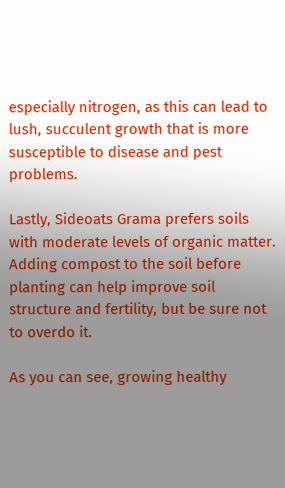especially nitrogen, as this can lead to lush, succulent growth that is more susceptible to disease and pest problems.

Lastly, Sideoats Grama prefers soils with moderate levels of organic matter. Adding compost to the soil before planting can help improve soil structure and fertility, but be sure not to overdo it.

As you can see, growing healthy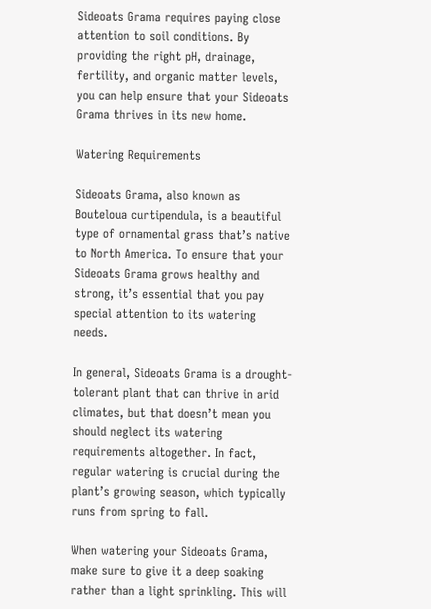Sideoats Grama requires paying close attention to soil conditions. By providing the right pH, drainage, fertility, and organic matter levels, you can help ensure that your Sideoats Grama thrives in its new home.

Watering Requirements

Sideoats Grama, also known as Bouteloua curtipendula, is a beautiful type of ornamental grass that’s native to North America. To ensure that your Sideoats Grama grows healthy and strong, it’s essential that you pay special attention to its watering needs.

In general, Sideoats Grama is a drought-tolerant plant that can thrive in arid climates, but that doesn’t mean you should neglect its watering requirements altogether. In fact, regular watering is crucial during the plant’s growing season, which typically runs from spring to fall.

When watering your Sideoats Grama, make sure to give it a deep soaking rather than a light sprinkling. This will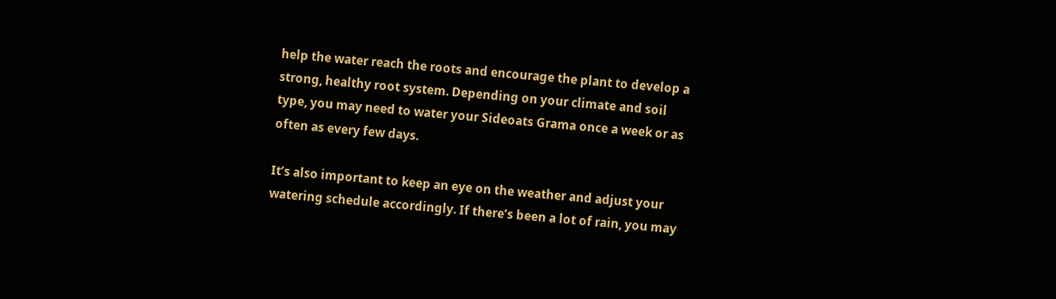help the water reach the roots and encourage the plant to develop a strong, healthy root system. Depending on your climate and soil type, you may need to water your Sideoats Grama once a week or as often as every few days.

It’s also important to keep an eye on the weather and adjust your watering schedule accordingly. If there’s been a lot of rain, you may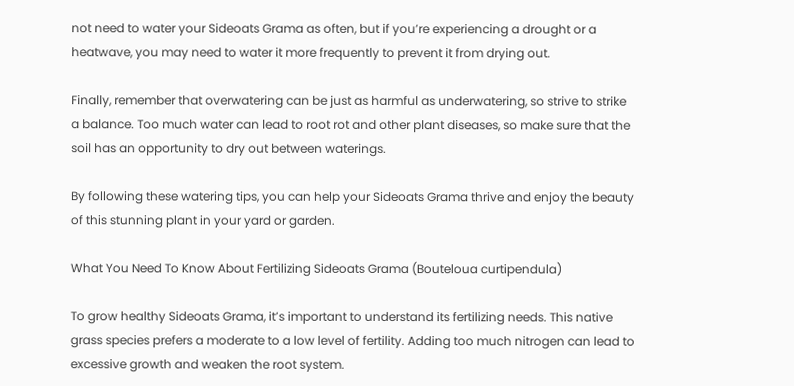not need to water your Sideoats Grama as often, but if you’re experiencing a drought or a heatwave, you may need to water it more frequently to prevent it from drying out.

Finally, remember that overwatering can be just as harmful as underwatering, so strive to strike a balance. Too much water can lead to root rot and other plant diseases, so make sure that the soil has an opportunity to dry out between waterings.

By following these watering tips, you can help your Sideoats Grama thrive and enjoy the beauty of this stunning plant in your yard or garden.

What You Need To Know About Fertilizing Sideoats Grama (Bouteloua curtipendula)

To grow healthy Sideoats Grama, it’s important to understand its fertilizing needs. This native grass species prefers a moderate to a low level of fertility. Adding too much nitrogen can lead to excessive growth and weaken the root system.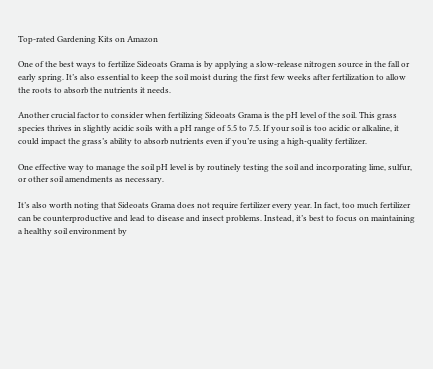Top-rated Gardening Kits on Amazon

One of the best ways to fertilize Sideoats Grama is by applying a slow-release nitrogen source in the fall or early spring. It’s also essential to keep the soil moist during the first few weeks after fertilization to allow the roots to absorb the nutrients it needs.

Another crucial factor to consider when fertilizing Sideoats Grama is the pH level of the soil. This grass species thrives in slightly acidic soils with a pH range of 5.5 to 7.5. If your soil is too acidic or alkaline, it could impact the grass’s ability to absorb nutrients even if you’re using a high-quality fertilizer.

One effective way to manage the soil pH level is by routinely testing the soil and incorporating lime, sulfur, or other soil amendments as necessary.

It’s also worth noting that Sideoats Grama does not require fertilizer every year. In fact, too much fertilizer can be counterproductive and lead to disease and insect problems. Instead, it’s best to focus on maintaining a healthy soil environment by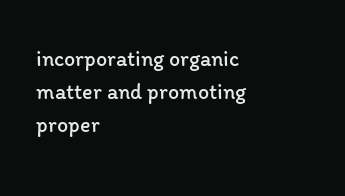incorporating organic matter and promoting proper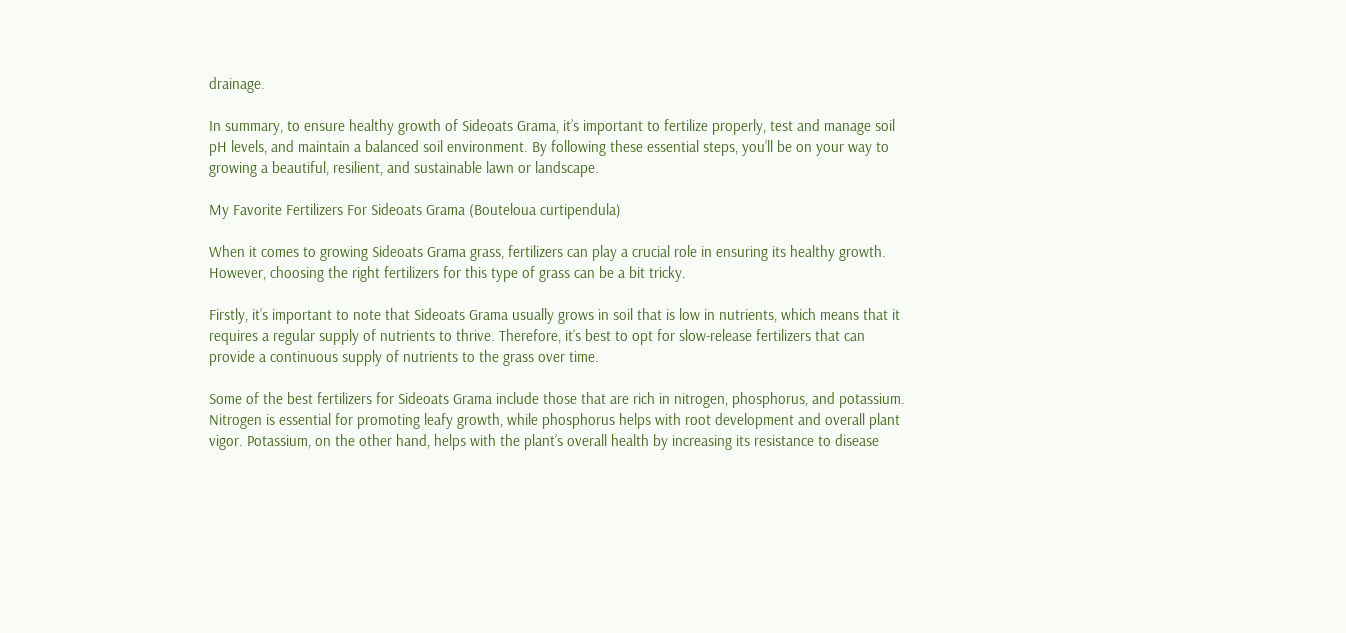drainage.

In summary, to ensure healthy growth of Sideoats Grama, it’s important to fertilize properly, test and manage soil pH levels, and maintain a balanced soil environment. By following these essential steps, you’ll be on your way to growing a beautiful, resilient, and sustainable lawn or landscape.

My Favorite Fertilizers For Sideoats Grama (Bouteloua curtipendula)

When it comes to growing Sideoats Grama grass, fertilizers can play a crucial role in ensuring its healthy growth. However, choosing the right fertilizers for this type of grass can be a bit tricky.

Firstly, it’s important to note that Sideoats Grama usually grows in soil that is low in nutrients, which means that it requires a regular supply of nutrients to thrive. Therefore, it’s best to opt for slow-release fertilizers that can provide a continuous supply of nutrients to the grass over time.

Some of the best fertilizers for Sideoats Grama include those that are rich in nitrogen, phosphorus, and potassium. Nitrogen is essential for promoting leafy growth, while phosphorus helps with root development and overall plant vigor. Potassium, on the other hand, helps with the plant’s overall health by increasing its resistance to disease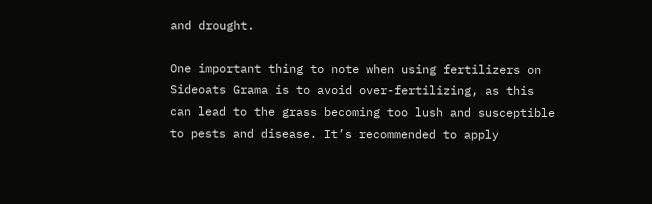and drought.

One important thing to note when using fertilizers on Sideoats Grama is to avoid over-fertilizing, as this can lead to the grass becoming too lush and susceptible to pests and disease. It’s recommended to apply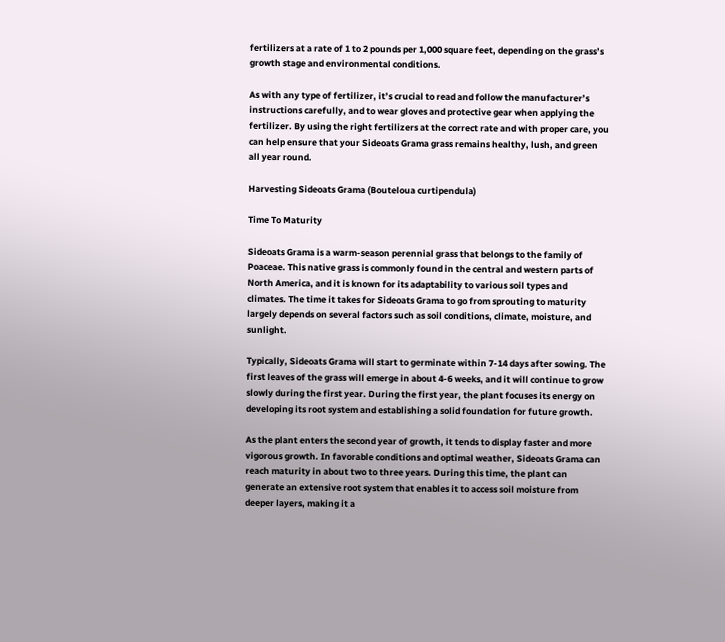fertilizers at a rate of 1 to 2 pounds per 1,000 square feet, depending on the grass’s growth stage and environmental conditions.

As with any type of fertilizer, it’s crucial to read and follow the manufacturer’s instructions carefully, and to wear gloves and protective gear when applying the fertilizer. By using the right fertilizers at the correct rate and with proper care, you can help ensure that your Sideoats Grama grass remains healthy, lush, and green all year round.

Harvesting Sideoats Grama (Bouteloua curtipendula)

Time To Maturity

Sideoats Grama is a warm-season perennial grass that belongs to the family of Poaceae. This native grass is commonly found in the central and western parts of North America, and it is known for its adaptability to various soil types and climates. The time it takes for Sideoats Grama to go from sprouting to maturity largely depends on several factors such as soil conditions, climate, moisture, and sunlight.

Typically, Sideoats Grama will start to germinate within 7-14 days after sowing. The first leaves of the grass will emerge in about 4-6 weeks, and it will continue to grow slowly during the first year. During the first year, the plant focuses its energy on developing its root system and establishing a solid foundation for future growth.

As the plant enters the second year of growth, it tends to display faster and more vigorous growth. In favorable conditions and optimal weather, Sideoats Grama can reach maturity in about two to three years. During this time, the plant can generate an extensive root system that enables it to access soil moisture from deeper layers, making it a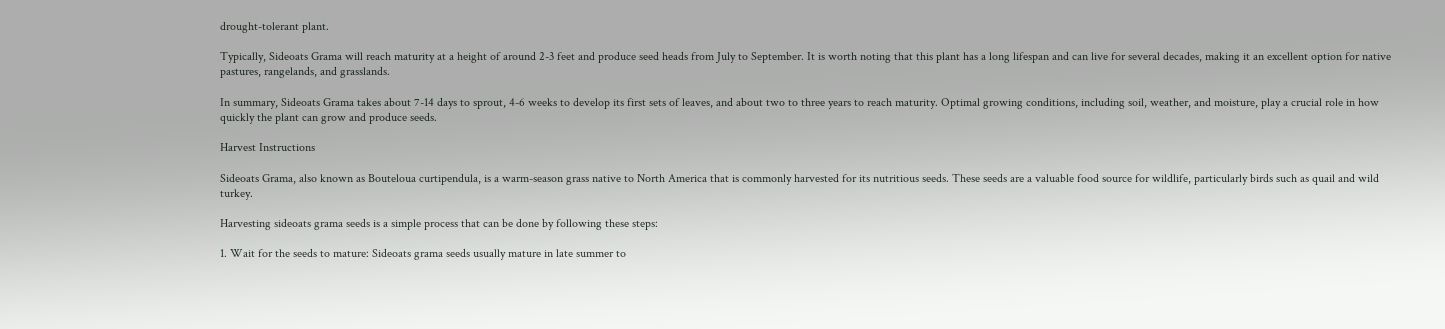drought-tolerant plant.

Typically, Sideoats Grama will reach maturity at a height of around 2-3 feet and produce seed heads from July to September. It is worth noting that this plant has a long lifespan and can live for several decades, making it an excellent option for native pastures, rangelands, and grasslands.

In summary, Sideoats Grama takes about 7-14 days to sprout, 4-6 weeks to develop its first sets of leaves, and about two to three years to reach maturity. Optimal growing conditions, including soil, weather, and moisture, play a crucial role in how quickly the plant can grow and produce seeds.

Harvest Instructions

Sideoats Grama, also known as Bouteloua curtipendula, is a warm-season grass native to North America that is commonly harvested for its nutritious seeds. These seeds are a valuable food source for wildlife, particularly birds such as quail and wild turkey.

Harvesting sideoats grama seeds is a simple process that can be done by following these steps:

1. Wait for the seeds to mature: Sideoats grama seeds usually mature in late summer to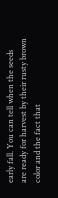early fall. You can tell when the seeds are ready for harvest by their rusty brown color and the fact that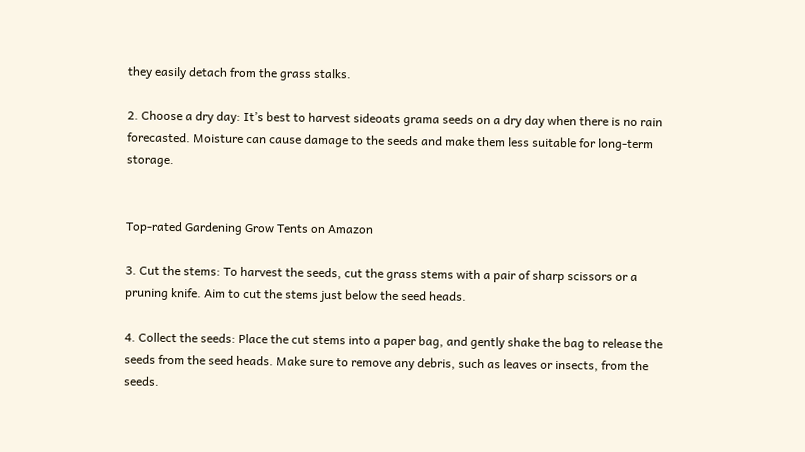they easily detach from the grass stalks.

2. Choose a dry day: It’s best to harvest sideoats grama seeds on a dry day when there is no rain forecasted. Moisture can cause damage to the seeds and make them less suitable for long-term storage.


Top-rated Gardening Grow Tents on Amazon

3. Cut the stems: To harvest the seeds, cut the grass stems with a pair of sharp scissors or a pruning knife. Aim to cut the stems just below the seed heads.

4. Collect the seeds: Place the cut stems into a paper bag, and gently shake the bag to release the seeds from the seed heads. Make sure to remove any debris, such as leaves or insects, from the seeds.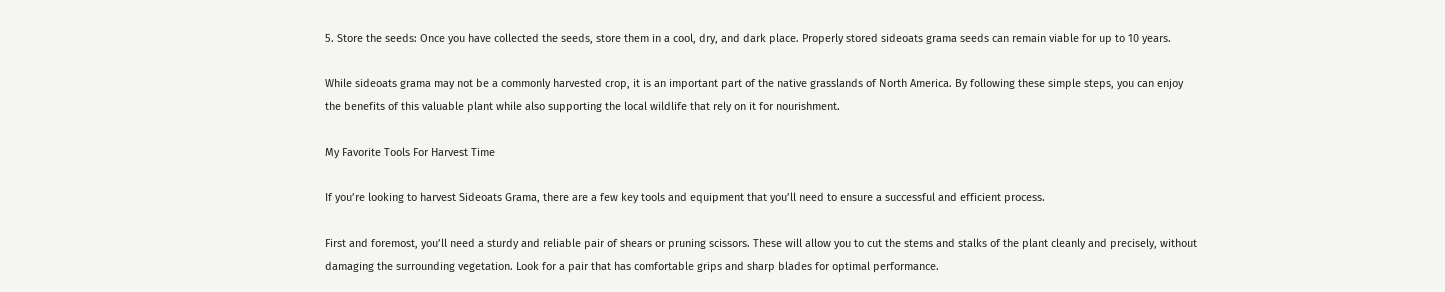5. Store the seeds: Once you have collected the seeds, store them in a cool, dry, and dark place. Properly stored sideoats grama seeds can remain viable for up to 10 years.

While sideoats grama may not be a commonly harvested crop, it is an important part of the native grasslands of North America. By following these simple steps, you can enjoy the benefits of this valuable plant while also supporting the local wildlife that rely on it for nourishment.

My Favorite Tools For Harvest Time

If you’re looking to harvest Sideoats Grama, there are a few key tools and equipment that you’ll need to ensure a successful and efficient process.

First and foremost, you’ll need a sturdy and reliable pair of shears or pruning scissors. These will allow you to cut the stems and stalks of the plant cleanly and precisely, without damaging the surrounding vegetation. Look for a pair that has comfortable grips and sharp blades for optimal performance.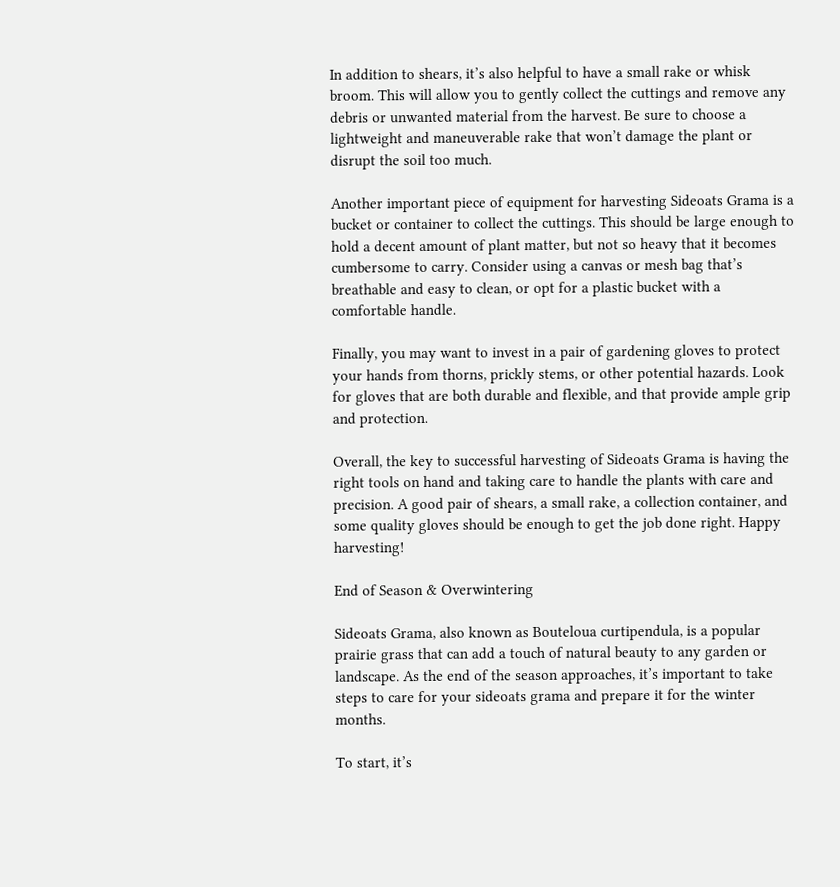In addition to shears, it’s also helpful to have a small rake or whisk broom. This will allow you to gently collect the cuttings and remove any debris or unwanted material from the harvest. Be sure to choose a lightweight and maneuverable rake that won’t damage the plant or disrupt the soil too much.

Another important piece of equipment for harvesting Sideoats Grama is a bucket or container to collect the cuttings. This should be large enough to hold a decent amount of plant matter, but not so heavy that it becomes cumbersome to carry. Consider using a canvas or mesh bag that’s breathable and easy to clean, or opt for a plastic bucket with a comfortable handle.

Finally, you may want to invest in a pair of gardening gloves to protect your hands from thorns, prickly stems, or other potential hazards. Look for gloves that are both durable and flexible, and that provide ample grip and protection.

Overall, the key to successful harvesting of Sideoats Grama is having the right tools on hand and taking care to handle the plants with care and precision. A good pair of shears, a small rake, a collection container, and some quality gloves should be enough to get the job done right. Happy harvesting!

End of Season & Overwintering

Sideoats Grama, also known as Bouteloua curtipendula, is a popular prairie grass that can add a touch of natural beauty to any garden or landscape. As the end of the season approaches, it’s important to take steps to care for your sideoats grama and prepare it for the winter months.

To start, it’s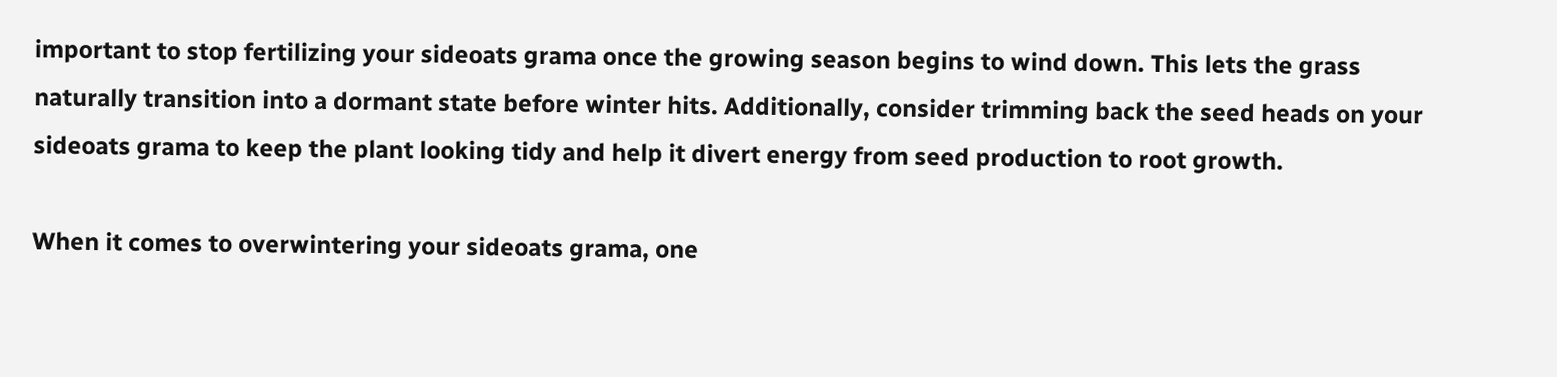important to stop fertilizing your sideoats grama once the growing season begins to wind down. This lets the grass naturally transition into a dormant state before winter hits. Additionally, consider trimming back the seed heads on your sideoats grama to keep the plant looking tidy and help it divert energy from seed production to root growth.

When it comes to overwintering your sideoats grama, one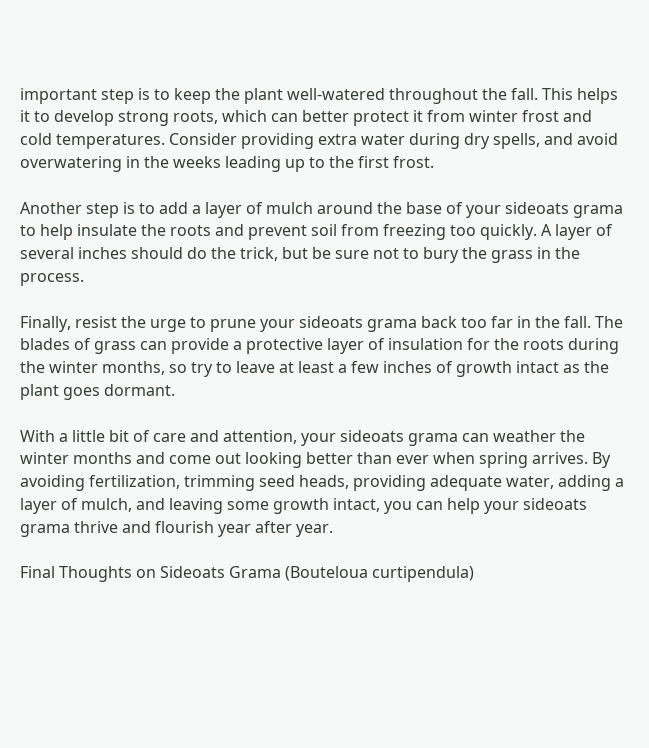important step is to keep the plant well-watered throughout the fall. This helps it to develop strong roots, which can better protect it from winter frost and cold temperatures. Consider providing extra water during dry spells, and avoid overwatering in the weeks leading up to the first frost.

Another step is to add a layer of mulch around the base of your sideoats grama to help insulate the roots and prevent soil from freezing too quickly. A layer of several inches should do the trick, but be sure not to bury the grass in the process.

Finally, resist the urge to prune your sideoats grama back too far in the fall. The blades of grass can provide a protective layer of insulation for the roots during the winter months, so try to leave at least a few inches of growth intact as the plant goes dormant.

With a little bit of care and attention, your sideoats grama can weather the winter months and come out looking better than ever when spring arrives. By avoiding fertilization, trimming seed heads, providing adequate water, adding a layer of mulch, and leaving some growth intact, you can help your sideoats grama thrive and flourish year after year.

Final Thoughts on Sideoats Grama (Bouteloua curtipendula)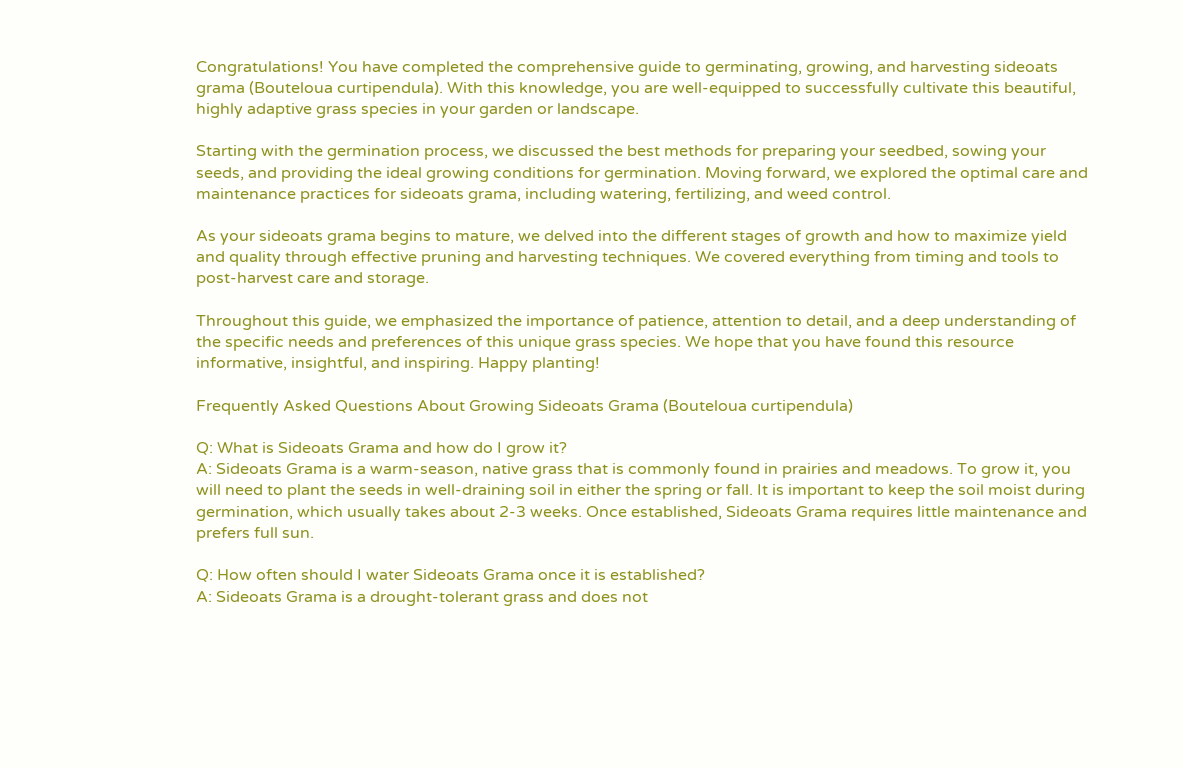Congratulations! You have completed the comprehensive guide to germinating, growing, and harvesting sideoats grama (Bouteloua curtipendula). With this knowledge, you are well-equipped to successfully cultivate this beautiful, highly adaptive grass species in your garden or landscape.

Starting with the germination process, we discussed the best methods for preparing your seedbed, sowing your seeds, and providing the ideal growing conditions for germination. Moving forward, we explored the optimal care and maintenance practices for sideoats grama, including watering, fertilizing, and weed control.

As your sideoats grama begins to mature, we delved into the different stages of growth and how to maximize yield and quality through effective pruning and harvesting techniques. We covered everything from timing and tools to post-harvest care and storage.

Throughout this guide, we emphasized the importance of patience, attention to detail, and a deep understanding of the specific needs and preferences of this unique grass species. We hope that you have found this resource informative, insightful, and inspiring. Happy planting!

Frequently Asked Questions About Growing Sideoats Grama (Bouteloua curtipendula)

Q: What is Sideoats Grama and how do I grow it?
A: Sideoats Grama is a warm-season, native grass that is commonly found in prairies and meadows. To grow it, you will need to plant the seeds in well-draining soil in either the spring or fall. It is important to keep the soil moist during germination, which usually takes about 2-3 weeks. Once established, Sideoats Grama requires little maintenance and prefers full sun.

Q: How often should I water Sideoats Grama once it is established?
A: Sideoats Grama is a drought-tolerant grass and does not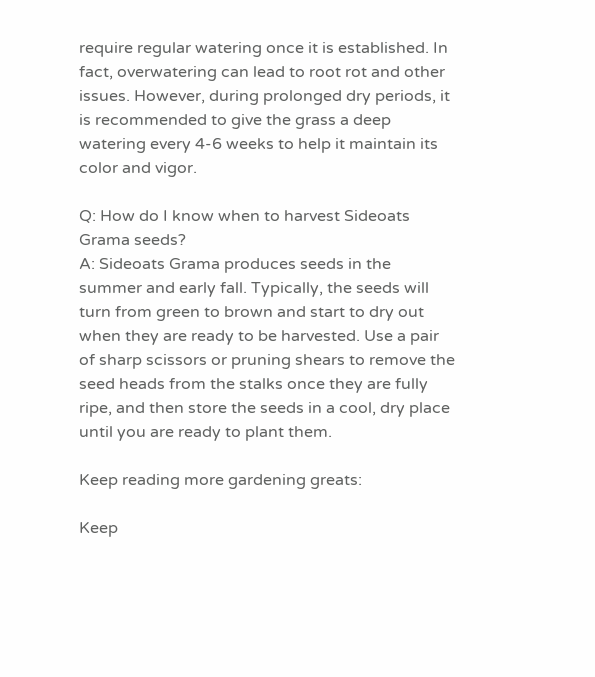require regular watering once it is established. In fact, overwatering can lead to root rot and other issues. However, during prolonged dry periods, it is recommended to give the grass a deep watering every 4-6 weeks to help it maintain its color and vigor.

Q: How do I know when to harvest Sideoats Grama seeds?
A: Sideoats Grama produces seeds in the summer and early fall. Typically, the seeds will turn from green to brown and start to dry out when they are ready to be harvested. Use a pair of sharp scissors or pruning shears to remove the seed heads from the stalks once they are fully ripe, and then store the seeds in a cool, dry place until you are ready to plant them.

Keep reading more gardening greats:

Keep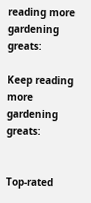reading more gardening greats:

Keep reading more gardening greats:


Top-rated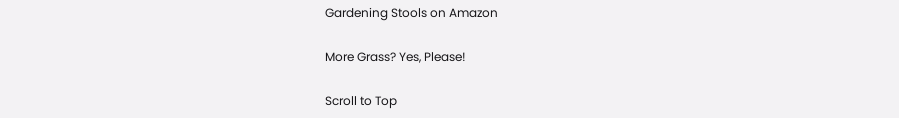Gardening Stools on Amazon

More Grass? Yes, Please!

Scroll to Top